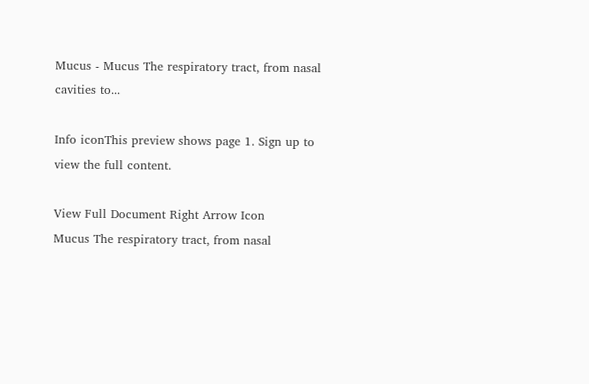Mucus - Mucus The respiratory tract, from nasal cavities to...

Info iconThis preview shows page 1. Sign up to view the full content.

View Full Document Right Arrow Icon
Mucus The respiratory tract, from nasal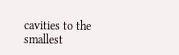cavities to the smallest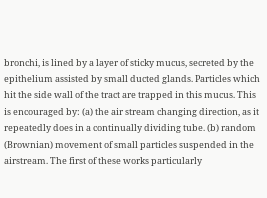bronchi, is lined by a layer of sticky mucus, secreted by the epithelium assisted by small ducted glands. Particles which hit the side wall of the tract are trapped in this mucus. This is encouraged by: (a) the air stream changing direction, as it repeatedly does in a continually dividing tube. (b) random (Brownian) movement of small particles suspended in the airstream. The first of these works particularly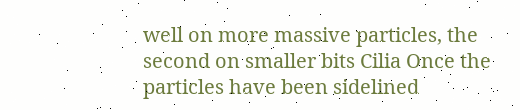well on more massive particles, the second on smaller bits Cilia Once the particles have been sidelined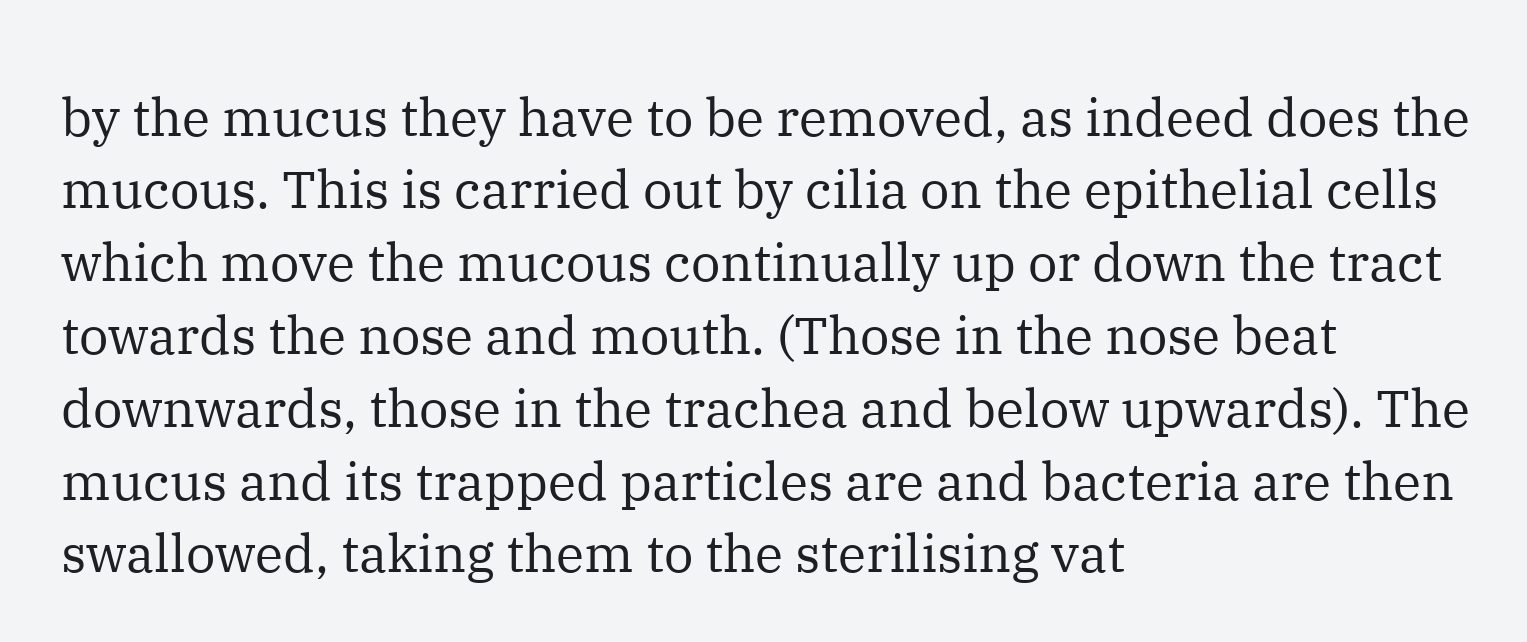by the mucus they have to be removed, as indeed does the mucous. This is carried out by cilia on the epithelial cells which move the mucous continually up or down the tract towards the nose and mouth. (Those in the nose beat downwards, those in the trachea and below upwards). The mucus and its trapped particles are and bacteria are then swallowed, taking them to the sterilising vat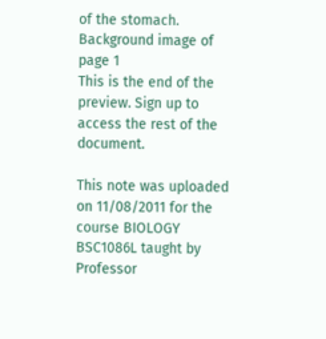of the stomach.
Background image of page 1
This is the end of the preview. Sign up to access the rest of the document.

This note was uploaded on 11/08/2011 for the course BIOLOGY BSC1086L taught by Professor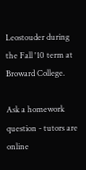Leostouder during the Fall '10 term at Broward College.

Ask a homework question - tutors are online